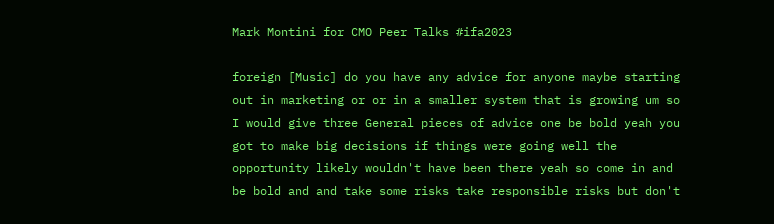Mark Montini for CMO Peer Talks #ifa2023

foreign [Music] do you have any advice for anyone maybe starting out in marketing or or in a smaller system that is growing um so I would give three General pieces of advice one be bold yeah you got to make big decisions if things were going well the opportunity likely wouldn't have been there yeah so come in and be bold and and take some risks take responsible risks but don't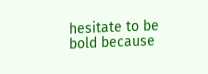hesitate to be bold because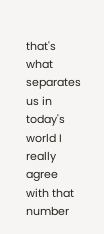that's what separates us in today's world I really agree with that number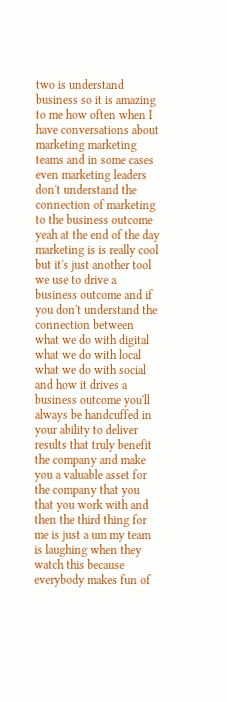two is understand business so it is amazing to me how often when I have conversations about marketing marketing teams and in some cases even marketing leaders don't understand the connection of marketing to the business outcome yeah at the end of the day marketing is is really cool but it's just another tool we use to drive a business outcome and if you don't understand the connection between what we do with digital what we do with local what we do with social and how it drives a business outcome you'll always be handcuffed in your ability to deliver results that truly benefit the company and make you a valuable asset for the company that you that you work with and then the third thing for me is just a um my team is laughing when they watch this because everybody makes fun of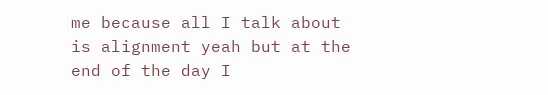me because all I talk about is alignment yeah but at the end of the day I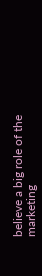believe a big role of the marketing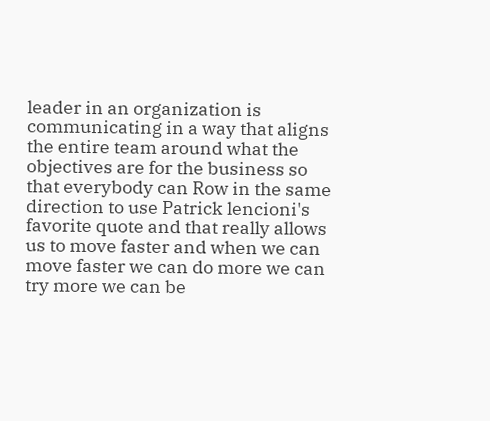leader in an organization is communicating in a way that aligns the entire team around what the objectives are for the business so that everybody can Row in the same direction to use Patrick lencioni's favorite quote and that really allows us to move faster and when we can move faster we can do more we can try more we can be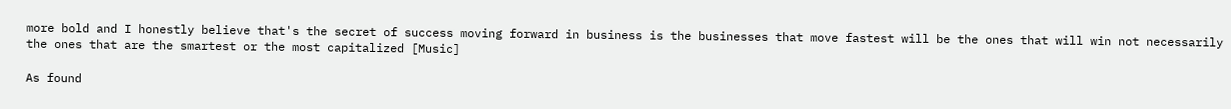more bold and I honestly believe that's the secret of success moving forward in business is the businesses that move fastest will be the ones that will win not necessarily the ones that are the smartest or the most capitalized [Music]

As found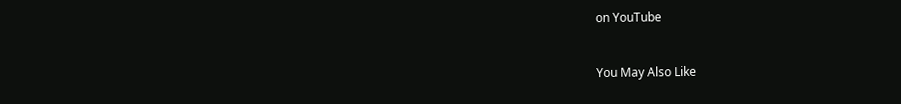on YouTube


You May Also Like